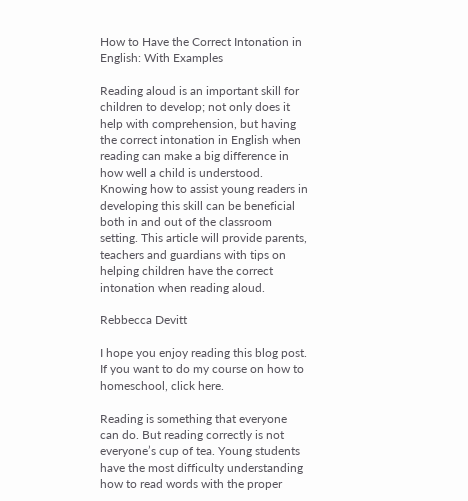How to Have the Correct Intonation in English: With Examples

Reading aloud is an important skill for children to develop; not only does it help with comprehension, but having the correct intonation in English when reading can make a big difference in how well a child is understood. Knowing how to assist young readers in developing this skill can be beneficial both in and out of the classroom setting. This article will provide parents, teachers and guardians with tips on helping children have the correct intonation when reading aloud.

Rebbecca Devitt

I hope you enjoy reading this blog post. If you want to do my course on how to homeschool, click here.

Reading is something that everyone can do. But reading correctly is not everyone’s cup of tea. Young students have the most difficulty understanding how to read words with the proper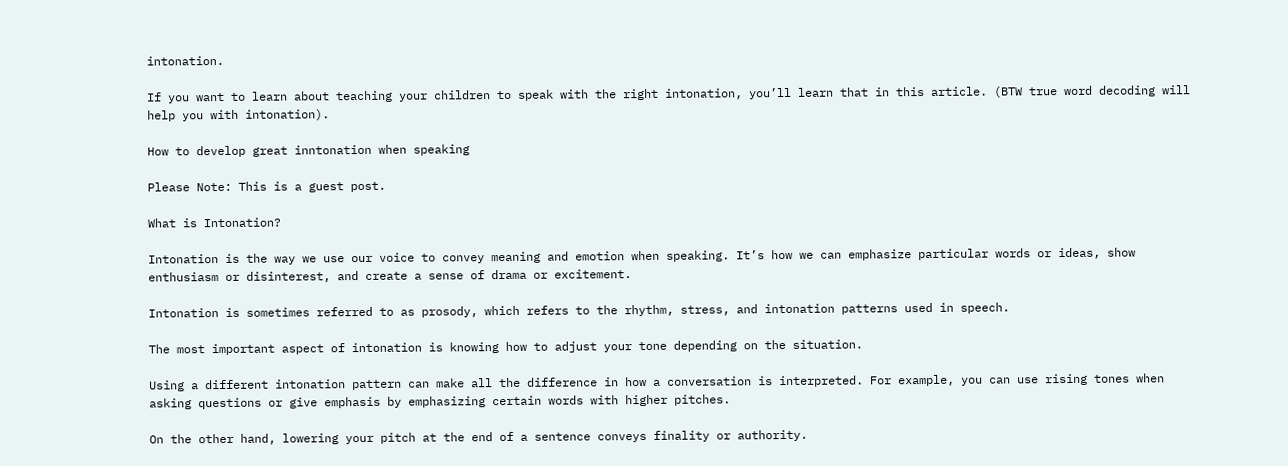intonation.

If you want to learn about teaching your children to speak with the right intonation, you’ll learn that in this article. (BTW true word decoding will help you with intonation).

How to develop great inntonation when speaking

Please Note: This is a guest post.

What is Intonation?

Intonation is the way we use our voice to convey meaning and emotion when speaking. It’s how we can emphasize particular words or ideas, show enthusiasm or disinterest, and create a sense of drama or excitement.

Intonation is sometimes referred to as prosody, which refers to the rhythm, stress, and intonation patterns used in speech.

The most important aspect of intonation is knowing how to adjust your tone depending on the situation.

Using a different intonation pattern can make all the difference in how a conversation is interpreted. For example, you can use rising tones when asking questions or give emphasis by emphasizing certain words with higher pitches.

On the other hand, lowering your pitch at the end of a sentence conveys finality or authority.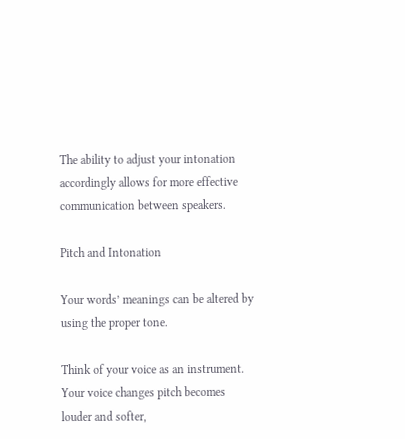The ability to adjust your intonation accordingly allows for more effective communication between speakers.

Pitch and Intonation

Your words’ meanings can be altered by using the proper tone.

Think of your voice as an instrument. Your voice changes pitch becomes louder and softer,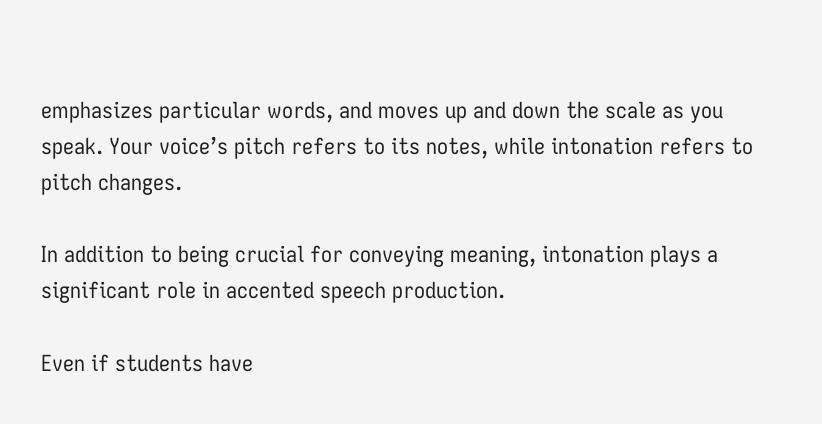emphasizes particular words, and moves up and down the scale as you speak. Your voice’s pitch refers to its notes, while intonation refers to pitch changes.

In addition to being crucial for conveying meaning, intonation plays a significant role in accented speech production.

Even if students have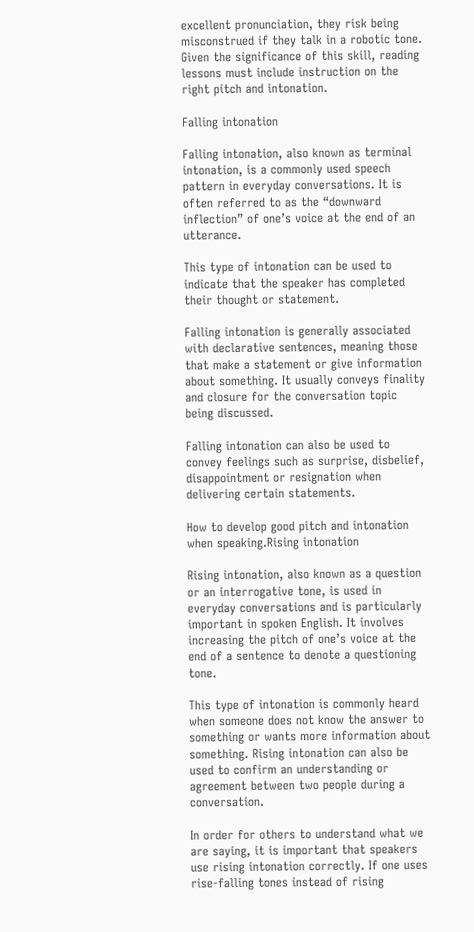excellent pronunciation, they risk being misconstrued if they talk in a robotic tone. Given the significance of this skill, reading lessons must include instruction on the right pitch and intonation.

Falling intonation

Falling intonation, also known as terminal intonation, is a commonly used speech pattern in everyday conversations. It is often referred to as the “downward inflection” of one’s voice at the end of an utterance.

This type of intonation can be used to indicate that the speaker has completed their thought or statement.

Falling intonation is generally associated with declarative sentences, meaning those that make a statement or give information about something. It usually conveys finality and closure for the conversation topic being discussed.

Falling intonation can also be used to convey feelings such as surprise, disbelief, disappointment or resignation when delivering certain statements.

How to develop good pitch and intonation when speaking.Rising intonation

Rising intonation, also known as a question or an interrogative tone, is used in everyday conversations and is particularly important in spoken English. It involves increasing the pitch of one’s voice at the end of a sentence to denote a questioning tone.

This type of intonation is commonly heard when someone does not know the answer to something or wants more information about something. Rising intonation can also be used to confirm an understanding or agreement between two people during a conversation.

In order for others to understand what we are saying, it is important that speakers use rising intonation correctly. If one uses rise-falling tones instead of rising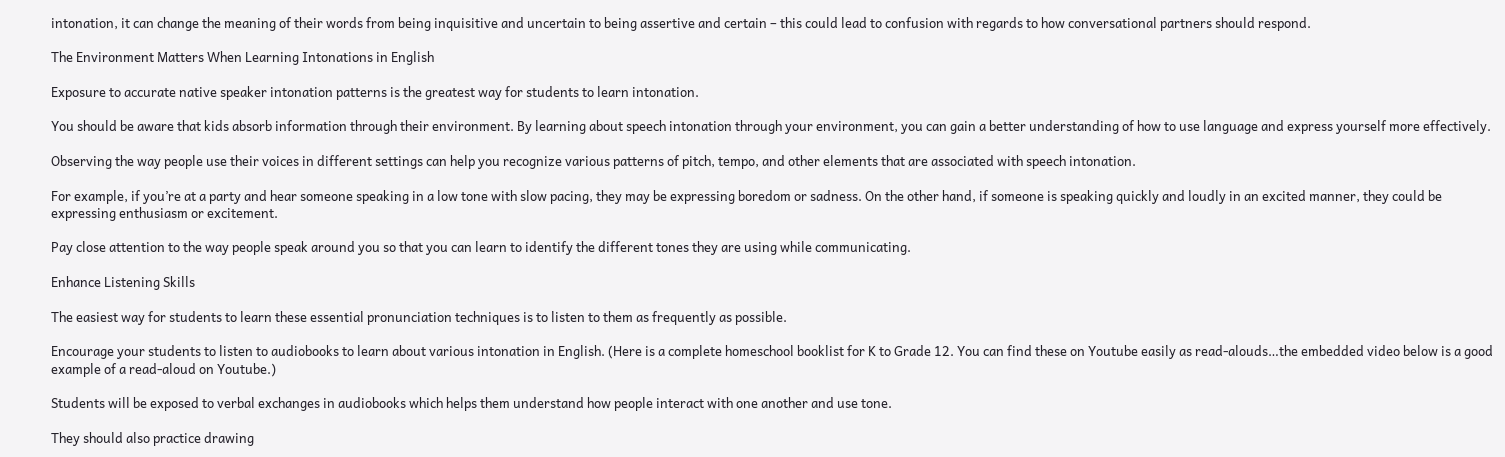intonation, it can change the meaning of their words from being inquisitive and uncertain to being assertive and certain – this could lead to confusion with regards to how conversational partners should respond.

The Environment Matters When Learning Intonations in English

Exposure to accurate native speaker intonation patterns is the greatest way for students to learn intonation.

You should be aware that kids absorb information through their environment. By learning about speech intonation through your environment, you can gain a better understanding of how to use language and express yourself more effectively.

Observing the way people use their voices in different settings can help you recognize various patterns of pitch, tempo, and other elements that are associated with speech intonation.

For example, if you’re at a party and hear someone speaking in a low tone with slow pacing, they may be expressing boredom or sadness. On the other hand, if someone is speaking quickly and loudly in an excited manner, they could be expressing enthusiasm or excitement.

Pay close attention to the way people speak around you so that you can learn to identify the different tones they are using while communicating.

Enhance Listening Skills

The easiest way for students to learn these essential pronunciation techniques is to listen to them as frequently as possible.

Encourage your students to listen to audiobooks to learn about various intonation in English. (Here is a complete homeschool booklist for K to Grade 12. You can find these on Youtube easily as read-alouds…the embedded video below is a good example of a read-aloud on Youtube.)

Students will be exposed to verbal exchanges in audiobooks which helps them understand how people interact with one another and use tone.

They should also practice drawing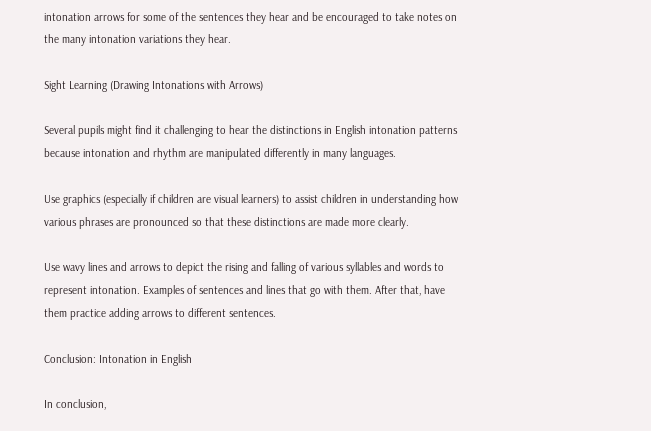intonation arrows for some of the sentences they hear and be encouraged to take notes on the many intonation variations they hear.

Sight Learning (Drawing Intonations with Arrows)

Several pupils might find it challenging to hear the distinctions in English intonation patterns because intonation and rhythm are manipulated differently in many languages.

Use graphics (especially if children are visual learners) to assist children in understanding how various phrases are pronounced so that these distinctions are made more clearly.

Use wavy lines and arrows to depict the rising and falling of various syllables and words to represent intonation. Examples of sentences and lines that go with them. After that, have them practice adding arrows to different sentences.

Conclusion: Intonation in English

In conclusion,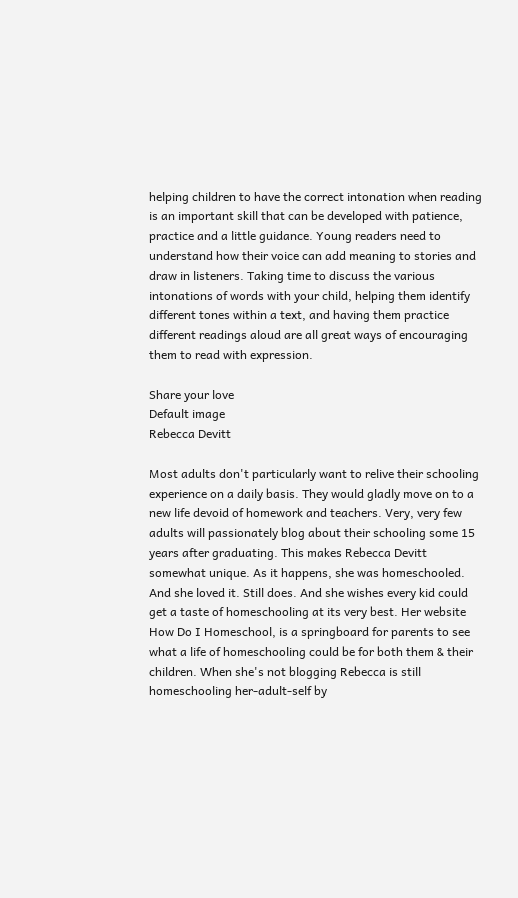helping children to have the correct intonation when reading is an important skill that can be developed with patience, practice and a little guidance. Young readers need to understand how their voice can add meaning to stories and draw in listeners. Taking time to discuss the various intonations of words with your child, helping them identify different tones within a text, and having them practice different readings aloud are all great ways of encouraging them to read with expression.

Share your love
Default image
Rebecca Devitt

Most adults don't particularly want to relive their schooling experience on a daily basis. They would gladly move on to a new life devoid of homework and teachers. Very, very few adults will passionately blog about their schooling some 15 years after graduating. This makes Rebecca Devitt somewhat unique. As it happens, she was homeschooled. And she loved it. Still does. And she wishes every kid could get a taste of homeschooling at its very best. Her website How Do I Homeschool, is a springboard for parents to see what a life of homeschooling could be for both them & their children. When she's not blogging Rebecca is still homeschooling her-adult-self by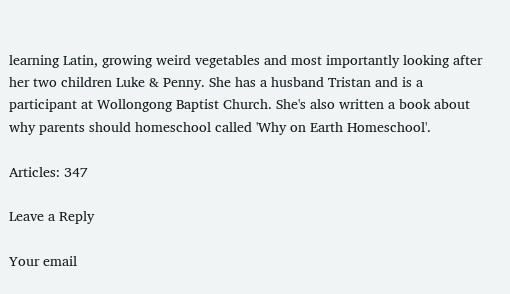learning Latin, growing weird vegetables and most importantly looking after her two children Luke & Penny. She has a husband Tristan and is a participant at Wollongong Baptist Church. She's also written a book about why parents should homeschool called 'Why on Earth Homeschool'.

Articles: 347

Leave a Reply

Your email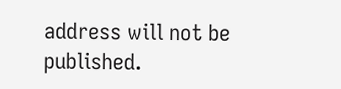address will not be published.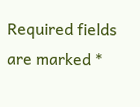Required fields are marked *